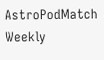AstroPodMatch Weekly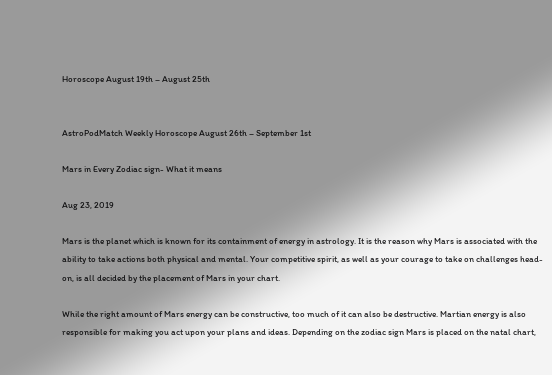Horoscope August 19th – August 25th


AstroPodMatch Weekly Horoscope August 26th – September 1st

Mars in Every Zodiac sign- What it means

Aug 23, 2019

Mars is the planet which is known for its containment of energy in astrology. It is the reason why Mars is associated with the ability to take actions both physical and mental. Your competitive spirit, as well as your courage to take on challenges head-on, is all decided by the placement of Mars in your chart.

While the right amount of Mars energy can be constructive, too much of it can also be destructive. Martian energy is also responsible for making you act upon your plans and ideas. Depending on the zodiac sign Mars is placed on the natal chart,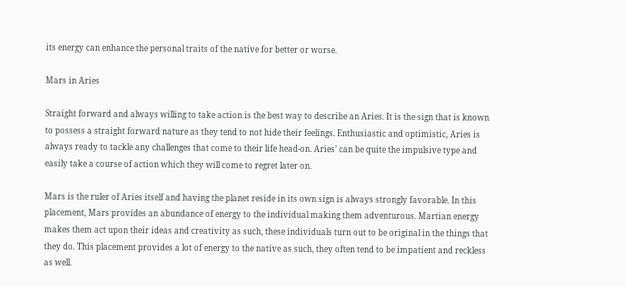its energy can enhance the personal traits of the native for better or worse.

Mars in Aries

Straight forward and always willing to take action is the best way to describe an Aries. It is the sign that is known to possess a straight forward nature as they tend to not hide their feelings. Enthusiastic and optimistic, Aries is always ready to tackle any challenges that come to their life head-on. Aries’ can be quite the impulsive type and easily take a course of action which they will come to regret later on.

Mars is the ruler of Aries itself and having the planet reside in its own sign is always strongly favorable. In this placement, Mars provides an abundance of energy to the individual making them adventurous. Martian energy makes them act upon their ideas and creativity as such, these individuals turn out to be original in the things that they do. This placement provides a lot of energy to the native as such, they often tend to be impatient and reckless as well.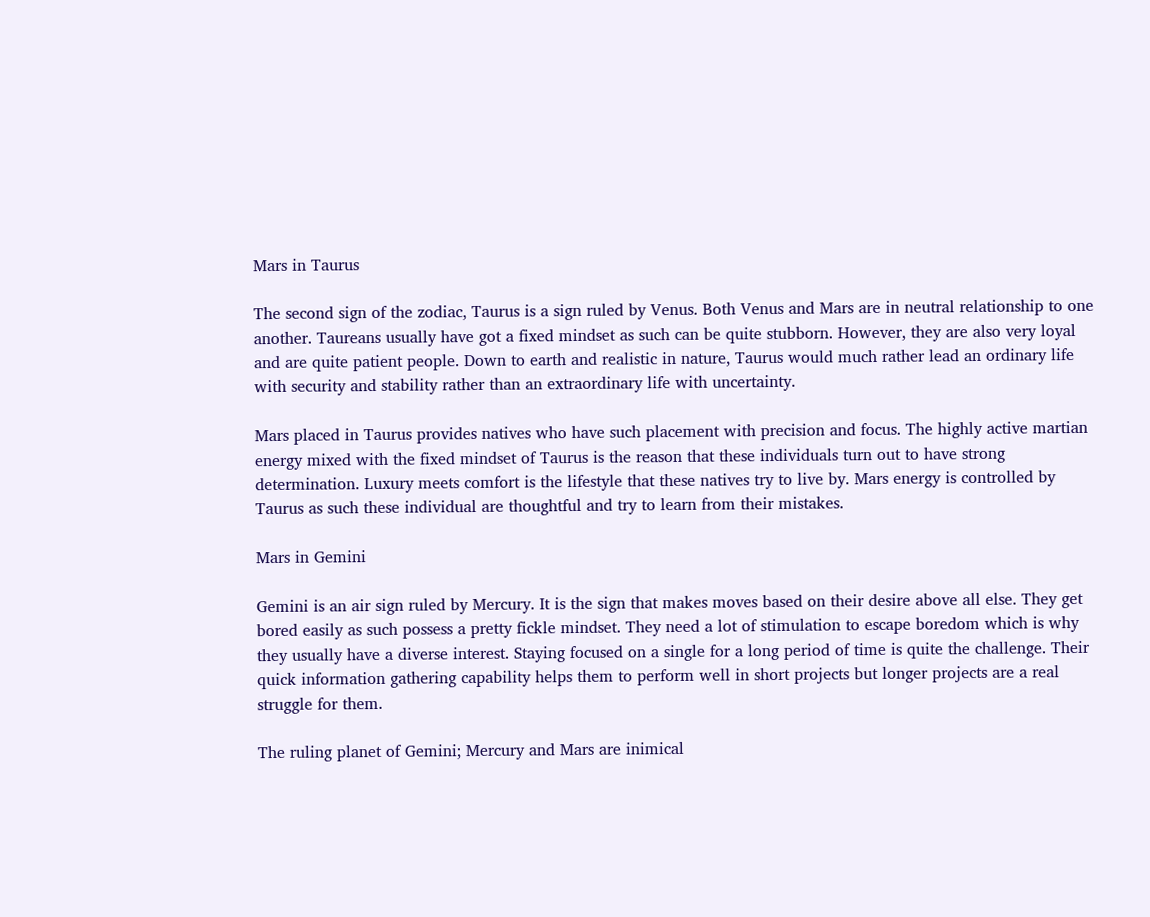Mars in Taurus

The second sign of the zodiac, Taurus is a sign ruled by Venus. Both Venus and Mars are in neutral relationship to one another. Taureans usually have got a fixed mindset as such can be quite stubborn. However, they are also very loyal and are quite patient people. Down to earth and realistic in nature, Taurus would much rather lead an ordinary life with security and stability rather than an extraordinary life with uncertainty.

Mars placed in Taurus provides natives who have such placement with precision and focus. The highly active martian energy mixed with the fixed mindset of Taurus is the reason that these individuals turn out to have strong determination. Luxury meets comfort is the lifestyle that these natives try to live by. Mars energy is controlled by Taurus as such these individual are thoughtful and try to learn from their mistakes.

Mars in Gemini

Gemini is an air sign ruled by Mercury. It is the sign that makes moves based on their desire above all else. They get bored easily as such possess a pretty fickle mindset. They need a lot of stimulation to escape boredom which is why they usually have a diverse interest. Staying focused on a single for a long period of time is quite the challenge. Their quick information gathering capability helps them to perform well in short projects but longer projects are a real struggle for them.

The ruling planet of Gemini; Mercury and Mars are inimical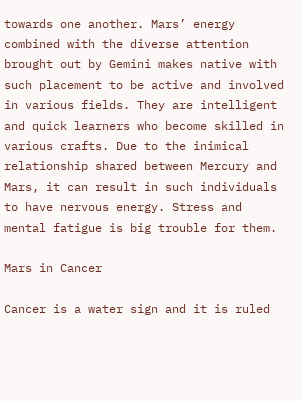towards one another. Mars’ energy combined with the diverse attention brought out by Gemini makes native with such placement to be active and involved in various fields. They are intelligent and quick learners who become skilled in various crafts. Due to the inimical relationship shared between Mercury and Mars, it can result in such individuals to have nervous energy. Stress and mental fatigue is big trouble for them.

Mars in Cancer

Cancer is a water sign and it is ruled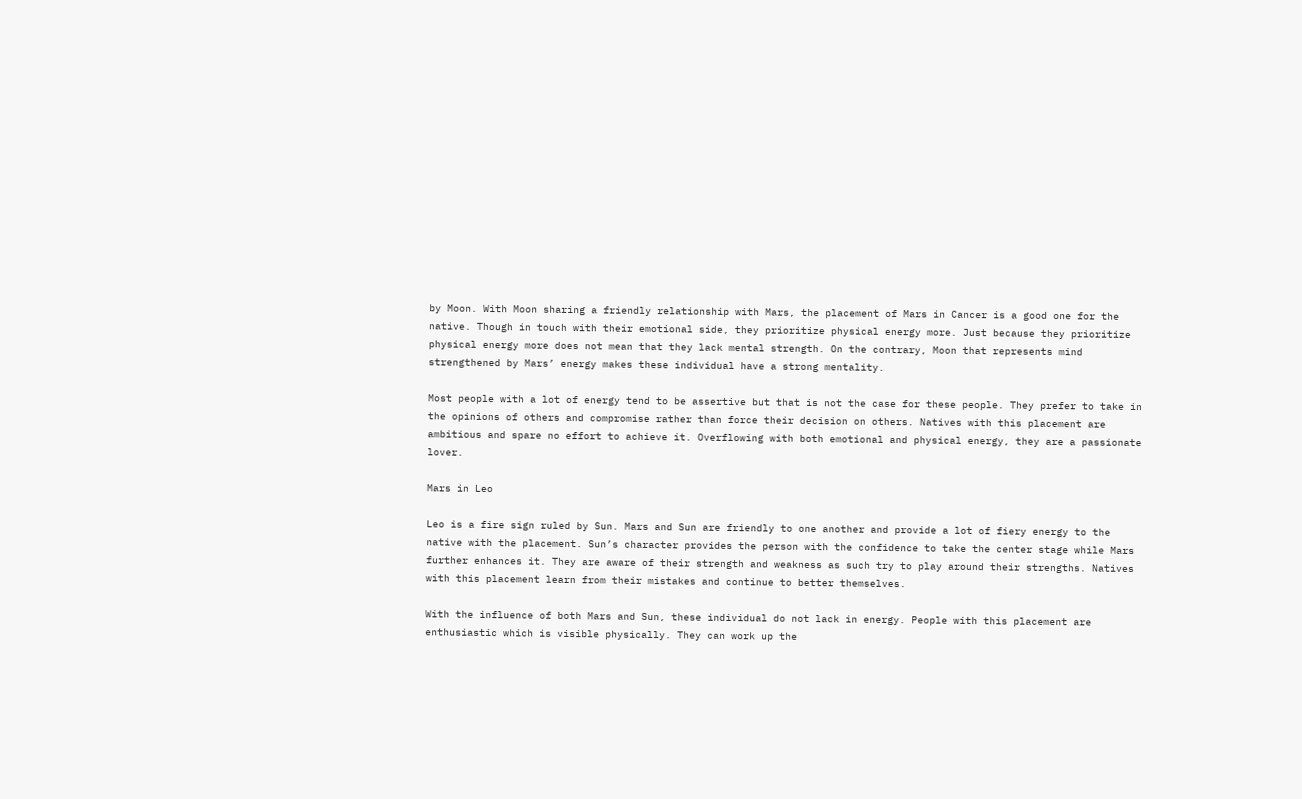by Moon. With Moon sharing a friendly relationship with Mars, the placement of Mars in Cancer is a good one for the native. Though in touch with their emotional side, they prioritize physical energy more. Just because they prioritize physical energy more does not mean that they lack mental strength. On the contrary, Moon that represents mind strengthened by Mars’ energy makes these individual have a strong mentality.

Most people with a lot of energy tend to be assertive but that is not the case for these people. They prefer to take in the opinions of others and compromise rather than force their decision on others. Natives with this placement are ambitious and spare no effort to achieve it. Overflowing with both emotional and physical energy, they are a passionate lover.

Mars in Leo

Leo is a fire sign ruled by Sun. Mars and Sun are friendly to one another and provide a lot of fiery energy to the native with the placement. Sun’s character provides the person with the confidence to take the center stage while Mars further enhances it. They are aware of their strength and weakness as such try to play around their strengths. Natives with this placement learn from their mistakes and continue to better themselves.

With the influence of both Mars and Sun, these individual do not lack in energy. People with this placement are enthusiastic which is visible physically. They can work up the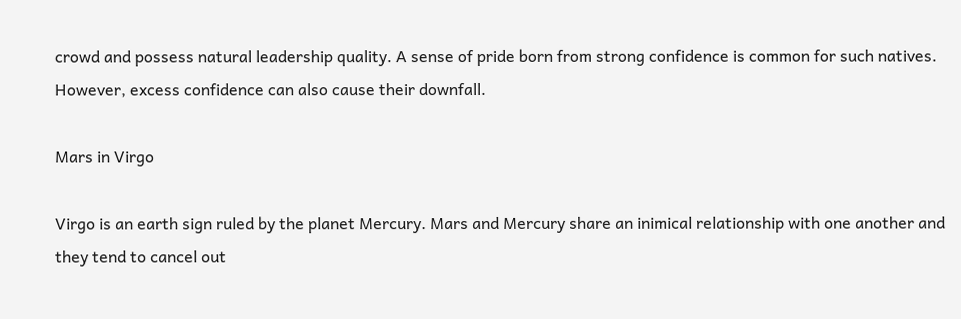crowd and possess natural leadership quality. A sense of pride born from strong confidence is common for such natives. However, excess confidence can also cause their downfall.

Mars in Virgo

Virgo is an earth sign ruled by the planet Mercury. Mars and Mercury share an inimical relationship with one another and they tend to cancel out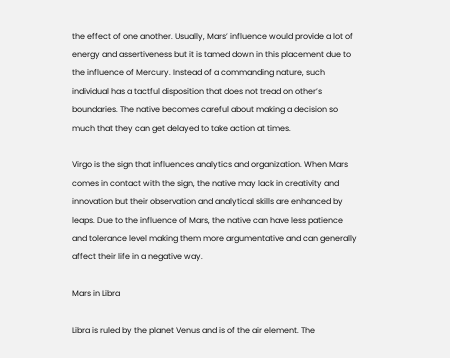the effect of one another. Usually, Mars’ influence would provide a lot of energy and assertiveness but it is tamed down in this placement due to the influence of Mercury. Instead of a commanding nature, such individual has a tactful disposition that does not tread on other’s boundaries. The native becomes careful about making a decision so much that they can get delayed to take action at times.

Virgo is the sign that influences analytics and organization. When Mars comes in contact with the sign, the native may lack in creativity and innovation but their observation and analytical skills are enhanced by leaps. Due to the influence of Mars, the native can have less patience and tolerance level making them more argumentative and can generally affect their life in a negative way.

Mars in Libra

Libra is ruled by the planet Venus and is of the air element. The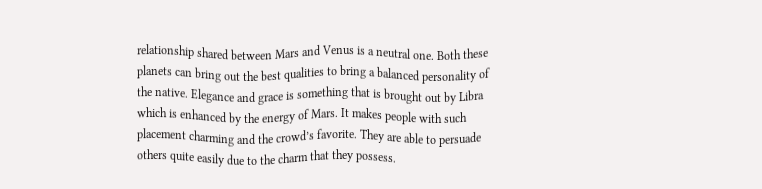relationship shared between Mars and Venus is a neutral one. Both these planets can bring out the best qualities to bring a balanced personality of the native. Elegance and grace is something that is brought out by Libra which is enhanced by the energy of Mars. It makes people with such placement charming and the crowd’s favorite. They are able to persuade others quite easily due to the charm that they possess.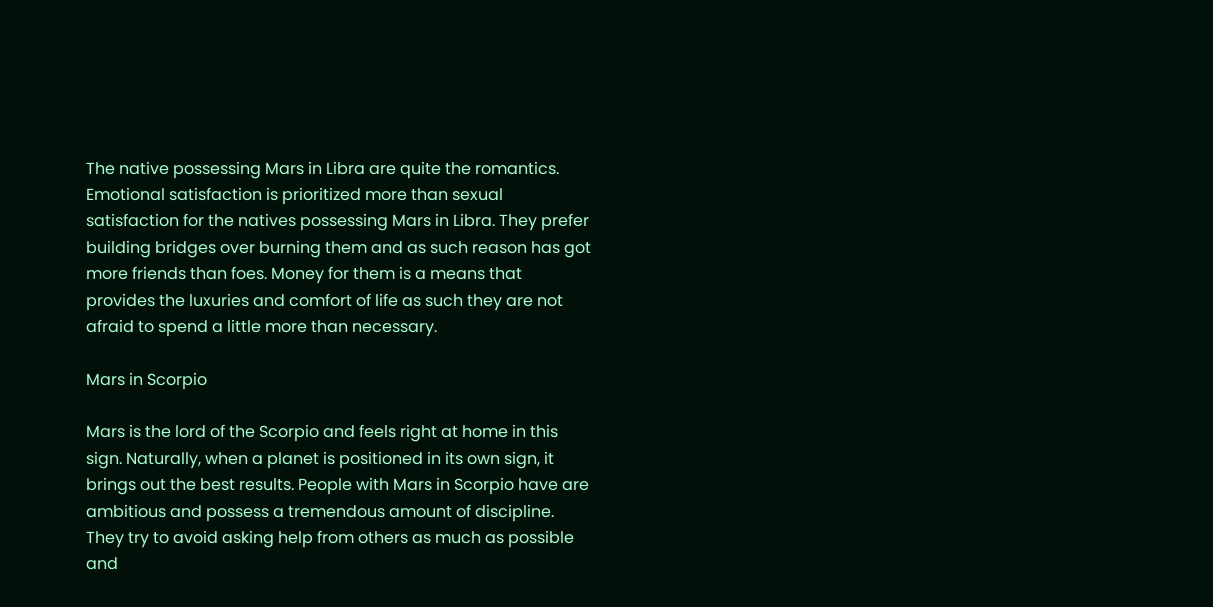The native possessing Mars in Libra are quite the romantics. Emotional satisfaction is prioritized more than sexual satisfaction for the natives possessing Mars in Libra. They prefer building bridges over burning them and as such reason has got more friends than foes. Money for them is a means that provides the luxuries and comfort of life as such they are not afraid to spend a little more than necessary.

Mars in Scorpio

Mars is the lord of the Scorpio and feels right at home in this sign. Naturally, when a planet is positioned in its own sign, it brings out the best results. People with Mars in Scorpio have are ambitious and possess a tremendous amount of discipline. They try to avoid asking help from others as much as possible and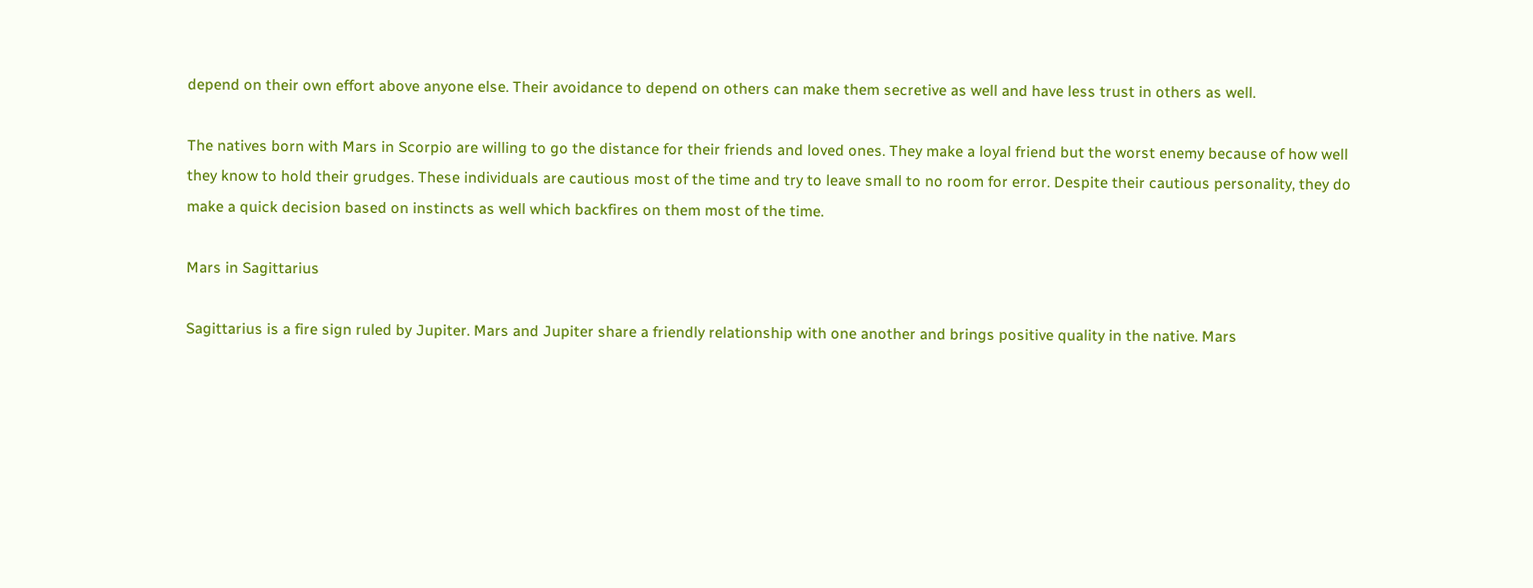depend on their own effort above anyone else. Their avoidance to depend on others can make them secretive as well and have less trust in others as well.

The natives born with Mars in Scorpio are willing to go the distance for their friends and loved ones. They make a loyal friend but the worst enemy because of how well they know to hold their grudges. These individuals are cautious most of the time and try to leave small to no room for error. Despite their cautious personality, they do make a quick decision based on instincts as well which backfires on them most of the time.

Mars in Sagittarius

Sagittarius is a fire sign ruled by Jupiter. Mars and Jupiter share a friendly relationship with one another and brings positive quality in the native. Mars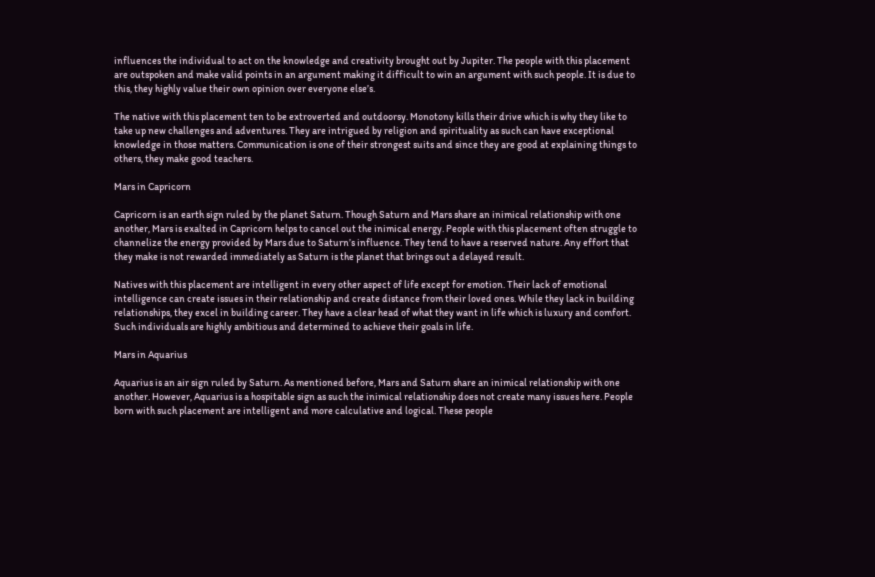influences the individual to act on the knowledge and creativity brought out by Jupiter. The people with this placement are outspoken and make valid points in an argument making it difficult to win an argument with such people. It is due to this, they highly value their own opinion over everyone else’s.

The native with this placement ten to be extroverted and outdoorsy. Monotony kills their drive which is why they like to take up new challenges and adventures. They are intrigued by religion and spirituality as such can have exceptional knowledge in those matters. Communication is one of their strongest suits and since they are good at explaining things to others, they make good teachers.

Mars in Capricorn

Capricorn is an earth sign ruled by the planet Saturn. Though Saturn and Mars share an inimical relationship with one another, Mars is exalted in Capricorn helps to cancel out the inimical energy. People with this placement often struggle to channelize the energy provided by Mars due to Saturn’s influence. They tend to have a reserved nature. Any effort that they make is not rewarded immediately as Saturn is the planet that brings out a delayed result.

Natives with this placement are intelligent in every other aspect of life except for emotion. Their lack of emotional intelligence can create issues in their relationship and create distance from their loved ones. While they lack in building relationships, they excel in building career. They have a clear head of what they want in life which is luxury and comfort. Such individuals are highly ambitious and determined to achieve their goals in life.

Mars in Aquarius

Aquarius is an air sign ruled by Saturn. As mentioned before, Mars and Saturn share an inimical relationship with one another. However, Aquarius is a hospitable sign as such the inimical relationship does not create many issues here. People born with such placement are intelligent and more calculative and logical. These people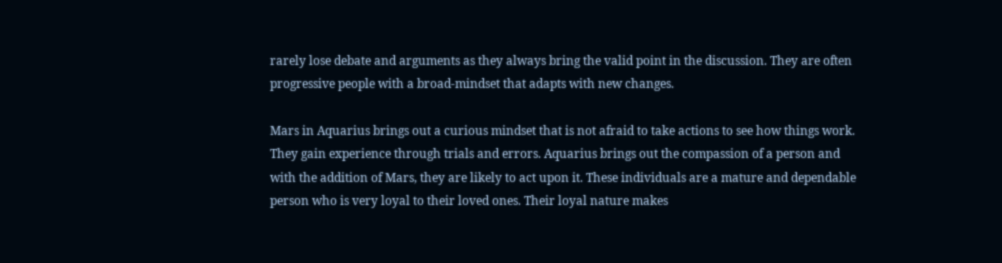rarely lose debate and arguments as they always bring the valid point in the discussion. They are often progressive people with a broad-mindset that adapts with new changes.

Mars in Aquarius brings out a curious mindset that is not afraid to take actions to see how things work. They gain experience through trials and errors. Aquarius brings out the compassion of a person and with the addition of Mars, they are likely to act upon it. These individuals are a mature and dependable person who is very loyal to their loved ones. Their loyal nature makes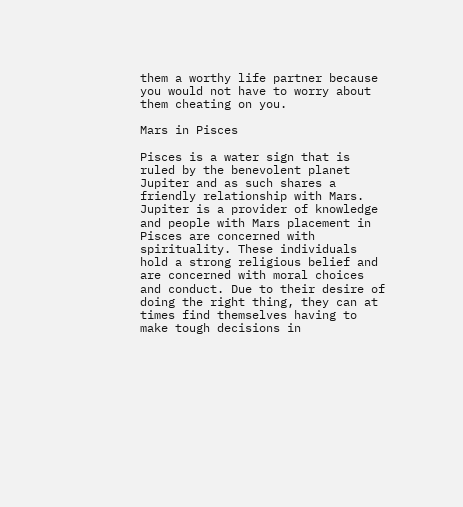them a worthy life partner because you would not have to worry about them cheating on you.

Mars in Pisces

Pisces is a water sign that is ruled by the benevolent planet Jupiter and as such shares a friendly relationship with Mars. Jupiter is a provider of knowledge and people with Mars placement in Pisces are concerned with spirituality. These individuals hold a strong religious belief and are concerned with moral choices and conduct. Due to their desire of doing the right thing, they can at times find themselves having to make tough decisions in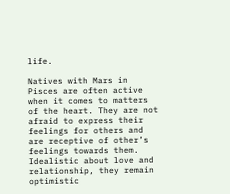life.

Natives with Mars in Pisces are often active when it comes to matters of the heart. They are not afraid to express their feelings for others and are receptive of other’s feelings towards them. Idealistic about love and relationship, they remain optimistic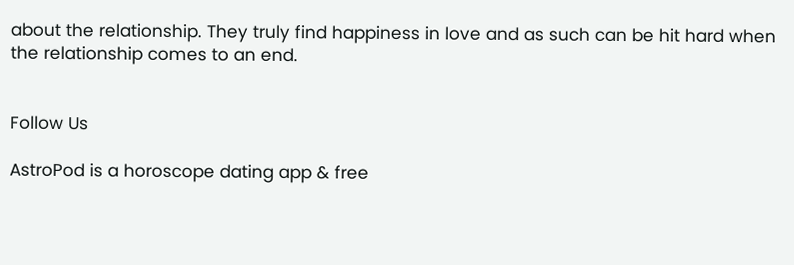about the relationship. They truly find happiness in love and as such can be hit hard when the relationship comes to an end.


Follow Us

AstroPod is a horoscope dating app & free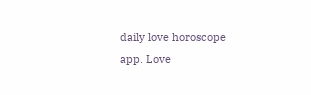daily love horoscope app. Love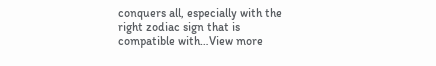conquers all, especially with the right zodiac sign that is compatible with…View more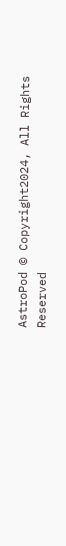AstroPod © Copyright2024, All Rights Reserved